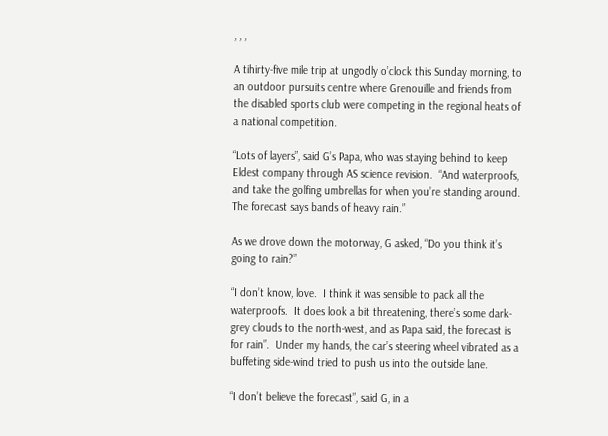, , ,

A tihirty-five mile trip at ungodly o’clock this Sunday morning, to an outdoor pursuits centre where Grenouille and friends from the disabled sports club were competing in the regional heats of a national competition.

“Lots of layers”, said G’s Papa, who was staying behind to keep Eldest company through AS science revision.  “And waterproofs, and take the golfing umbrellas for when you’re standing around. The forecast says bands of heavy rain.”

As we drove down the motorway, G asked, “Do you think it’s going to rain?”

“I don’t know, love.  I think it was sensible to pack all the waterproofs.  It does look a bit threatening, there’s some dark-grey clouds to the north-west, and as Papa said, the forecast is for rain”.  Under my hands, the car’s steering wheel vibrated as a buffeting side-wind tried to push us into the outside lane.

“I don’t believe the forecast”, said G, in a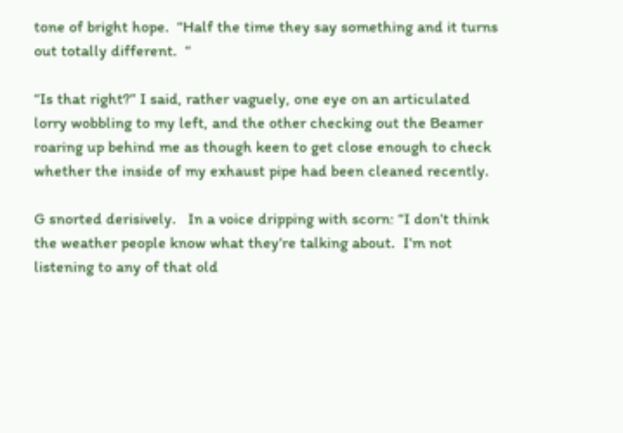tone of bright hope.  “Half the time they say something and it turns out totally different.  “

“Is that right?” I said, rather vaguely, one eye on an articulated lorry wobbling to my left, and the other checking out the Beamer roaring up behind me as though keen to get close enough to check whether the inside of my exhaust pipe had been cleaned recently.

G snorted derisively.   In a voice dripping with scorn: “I don’t think the weather people know what they’re talking about.  I’m not listening to any of that old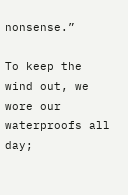nonsense.”

To keep the wind out, we wore our waterproofs all day;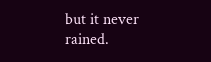but it never rained.